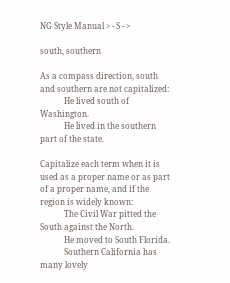NG Style Manual > - S - >

south, southern

As a compass direction, south and southern are not capitalized:
            He lived south of Washington.
            He lived in the southern part of the state.

Capitalize each term when it is used as a proper name or as part of a proper name, and if the region is widely known:
            The Civil War pitted the South against the North.
            He moved to South Florida.
            Southern California has many lovely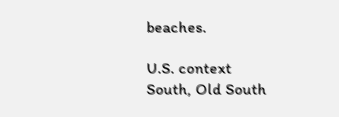beaches.

U.S. context
South, Old South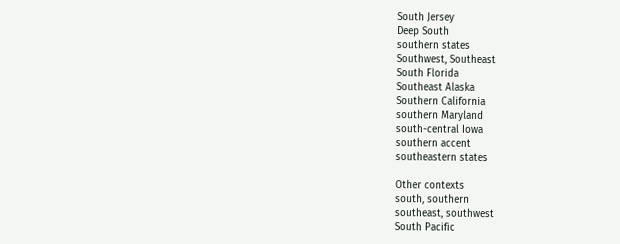South Jersey
Deep South
southern states
Southwest, Southeast
South Florida
Southeast Alaska
Southern California
southern Maryland
south-central Iowa
southern accent
southeastern states

Other contexts
south, southern
southeast, southwest
South Pacific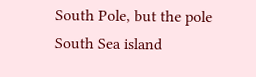South Pole, but the pole
South Sea island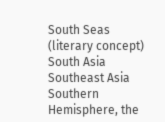South Seas (literary concept)
South Asia
Southeast Asia
Southern Hemisphere, the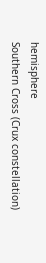hemisphere
Southern Cross (Crux constellation)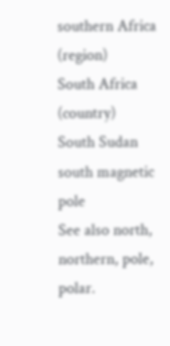southern Africa (region)
South Africa (country)
South Sudan
south magnetic pole
See also north, northern, pole, polar.